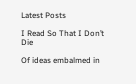Latest Posts

I Read So That I Don’t Die

Of ideas embalmed in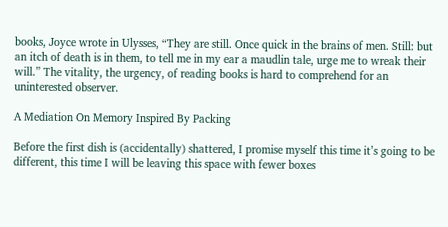books, Joyce wrote in Ulysses, “They are still. Once quick in the brains of men. Still: but an itch of death is in them, to tell me in my ear a maudlin tale, urge me to wreak their will.” The vitality, the urgency, of reading books is hard to comprehend for an uninterested observer.

A Mediation On Memory Inspired By Packing

Before the first dish is (accidentally) shattered, I promise myself this time it’s going to be different, this time I will be leaving this space with fewer boxes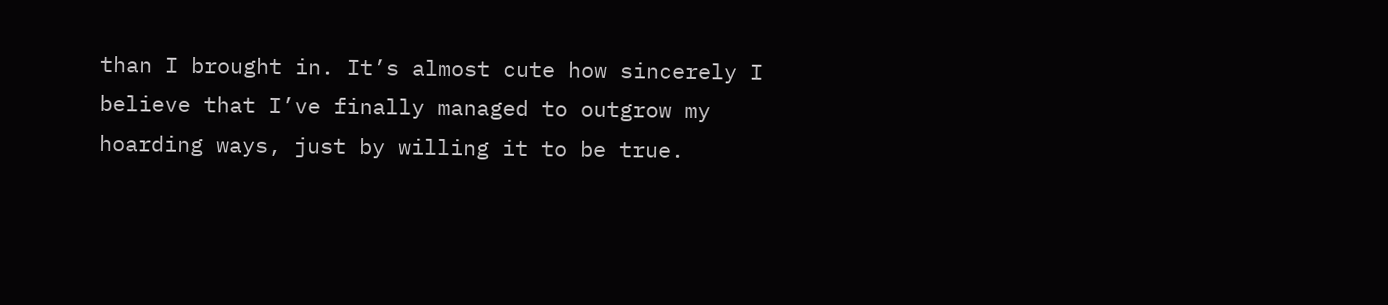than I brought in. It’s almost cute how sincerely I believe that I’ve finally managed to outgrow my hoarding ways, just by willing it to be true.